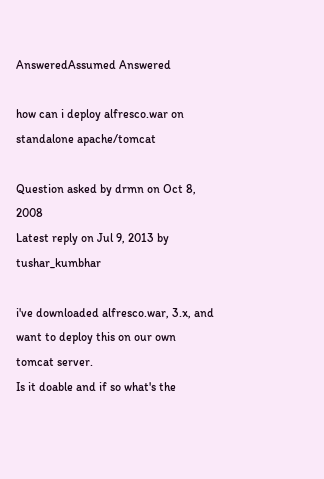AnsweredAssumed Answered

how can i deploy alfresco.war on standalone apache/tomcat

Question asked by drmn on Oct 8, 2008
Latest reply on Jul 9, 2013 by tushar_kumbhar

i've downloaded alfresco.war, 3.x, and want to deploy this on our own tomcat server.
Is it doable and if so what's the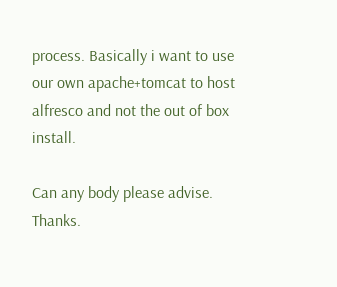process. Basically i want to use our own apache+tomcat to host alfresco and not the out of box install.

Can any body please advise. Thanks.